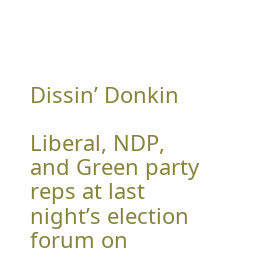Dissin’ Donkin

Liberal, NDP, and Green party reps at last night’s election forum on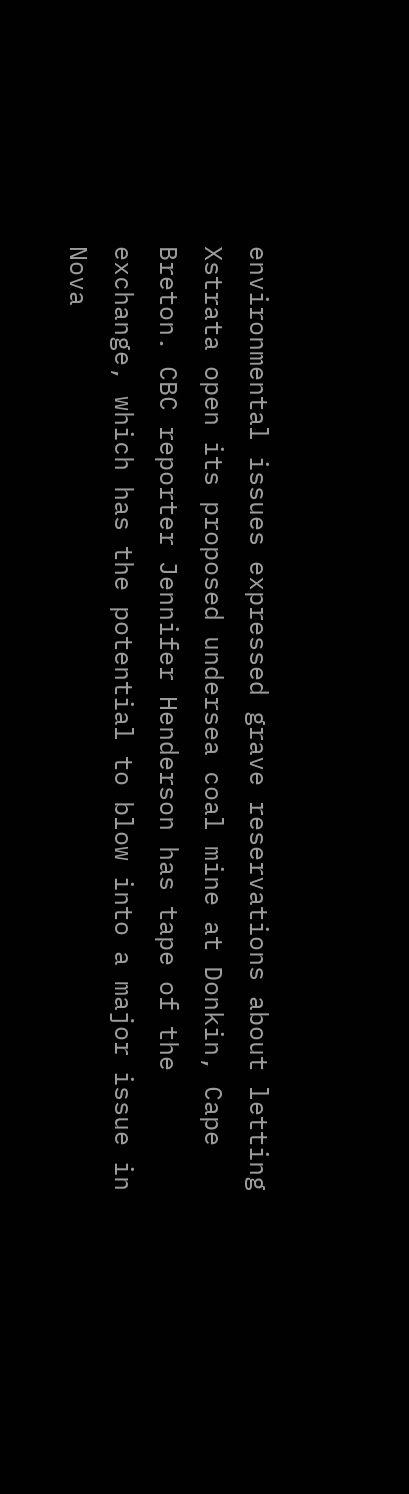environmental issues expressed grave reservations about letting Xstrata open its proposed undersea coal mine at Donkin, Cape Breton. CBC reporter Jennifer Henderson has tape of the exchange, which has the potential to blow into a major issue in Nova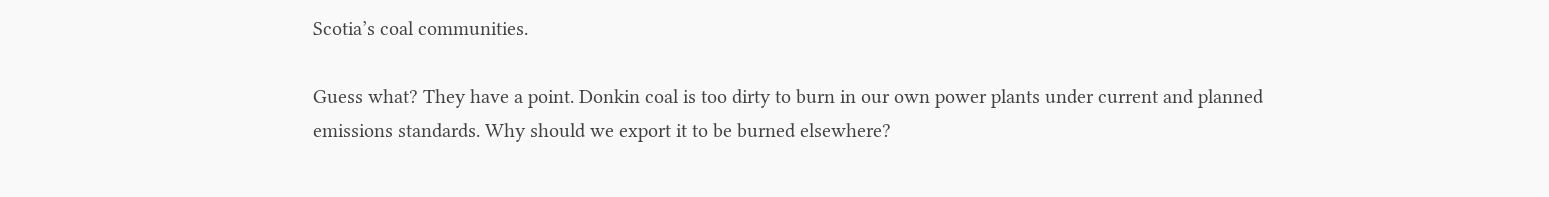Scotia’s coal communities.

Guess what? They have a point. Donkin coal is too dirty to burn in our own power plants under current and planned emissions standards. Why should we export it to be burned elsewhere?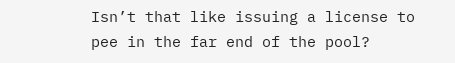Isn’t that like issuing a license to pee in the far end of the pool?